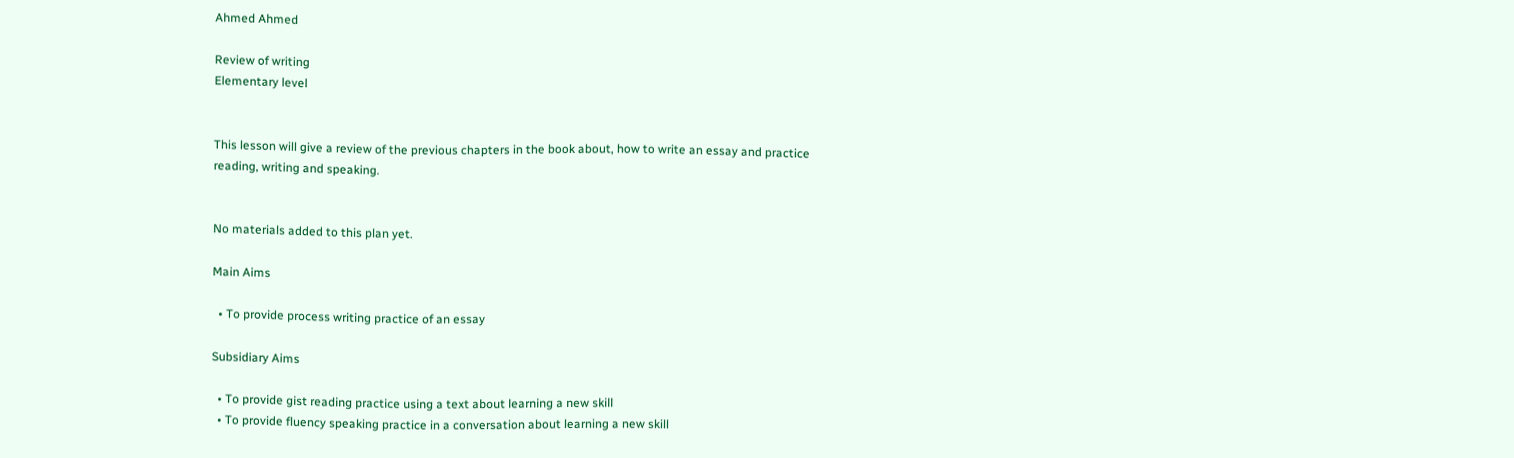Ahmed Ahmed

Review of writing
Elementary level


This lesson will give a review of the previous chapters in the book about, how to write an essay and practice reading, writing and speaking.


No materials added to this plan yet.

Main Aims

  • To provide process writing practice of an essay

Subsidiary Aims

  • To provide gist reading practice using a text about learning a new skill
  • To provide fluency speaking practice in a conversation about learning a new skill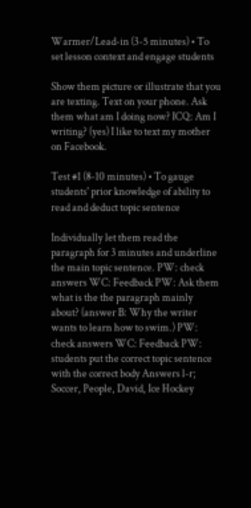Warmer/Lead-in (3-5 minutes) • To set lesson context and engage students

Show them picture or illustrate that you are texting. Text on your phone. Ask them what am I doing now? ICQ: Am I writing? (yes) I like to text my mother on Facebook.

Test #1 (8-10 minutes) • To gauge students' prior knowledge of ability to read and deduct topic sentence

Individually let them read the paragraph for 3 minutes and underline the main topic sentence. PW: check answers WC: Feedback PW: Ask them what is the the paragraph mainly about? (answer B: Why the writer wants to learn how to swim.) PW: check answers WC: Feedback PW: students put the correct topic sentence with the correct body Answers l-r; Soccer, People, David, Ice Hockey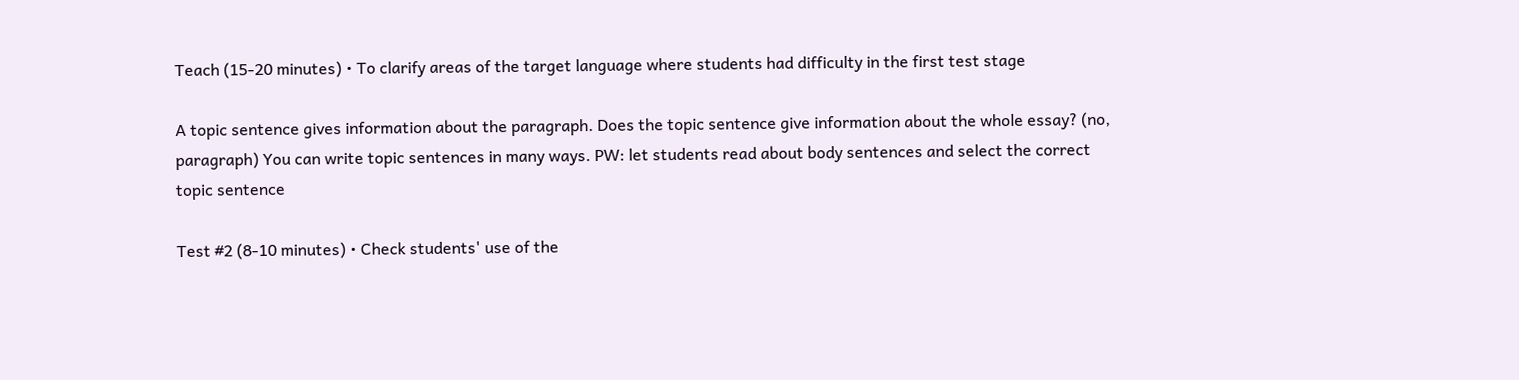Teach (15-20 minutes) • To clarify areas of the target language where students had difficulty in the first test stage

A topic sentence gives information about the paragraph. Does the topic sentence give information about the whole essay? (no, paragraph) You can write topic sentences in many ways. PW: let students read about body sentences and select the correct topic sentence

Test #2 (8-10 minutes) • Check students' use of the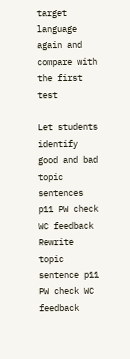target language again and compare with the first test

Let students identify good and bad topic sentences p11 PW check WC feedback Rewrite topic sentence p11 PW check WC feedback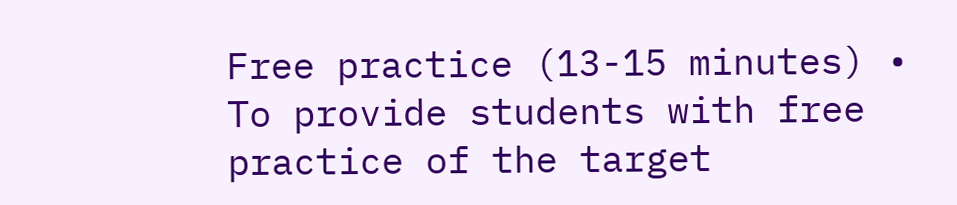Free practice (13-15 minutes) • To provide students with free practice of the target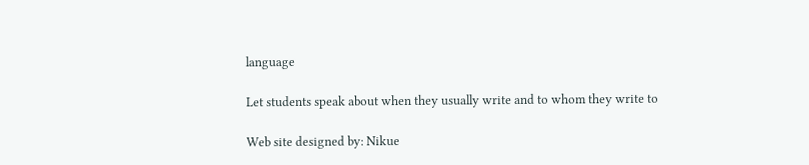language

Let students speak about when they usually write and to whom they write to

Web site designed by: Nikue